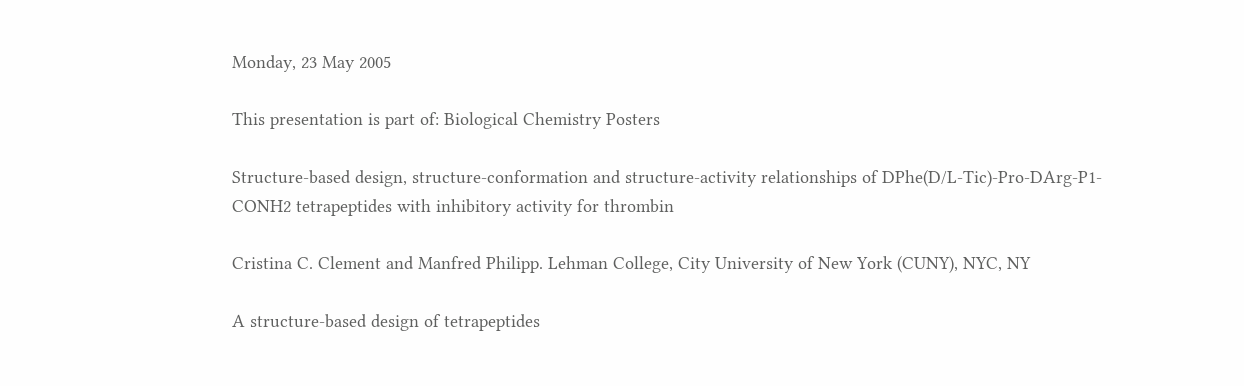Monday, 23 May 2005

This presentation is part of: Biological Chemistry Posters

Structure-based design, structure-conformation and structure-activity relationships of DPhe(D/L-Tic)-Pro-DArg-P1-CONH2 tetrapeptides with inhibitory activity for thrombin

Cristina C. Clement and Manfred Philipp. Lehman College, City University of New York (CUNY), NYC, NY

A structure-based design of tetrapeptides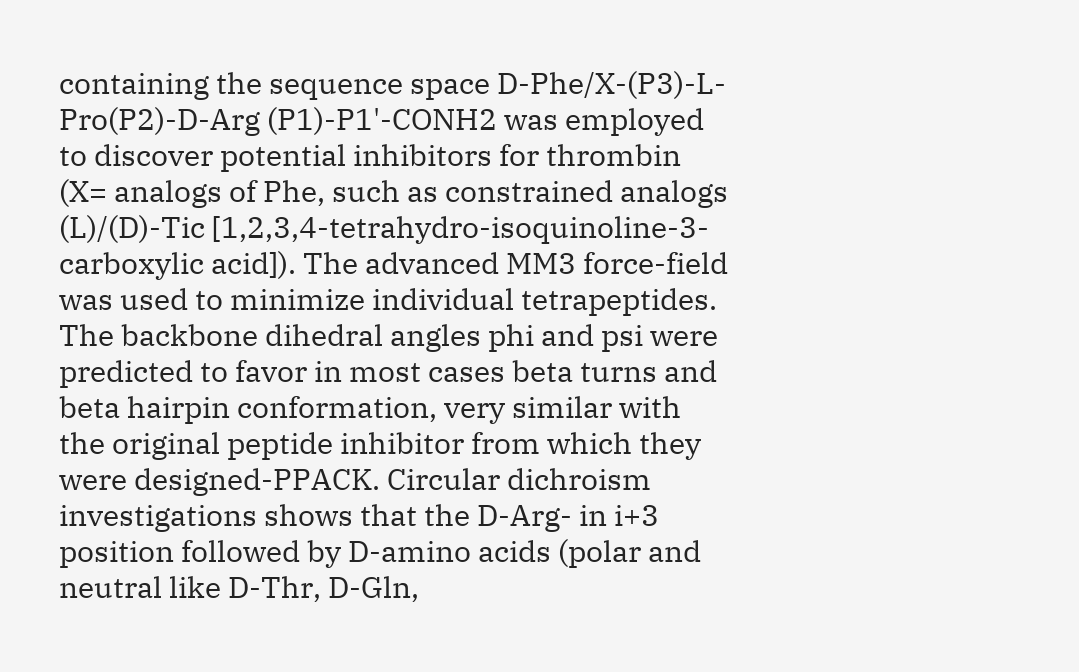containing the sequence space D-Phe/X-(P3)-L-Pro(P2)-D-Arg (P1)-P1'-CONH2 was employed to discover potential inhibitors for thrombin (X= analogs of Phe, such as constrained analogs (L)/(D)-Tic [1,2,3,4-tetrahydro-isoquinoline-3-carboxylic acid]). The advanced MM3 force-field was used to minimize individual tetrapeptides. The backbone dihedral angles phi and psi were predicted to favor in most cases beta turns and beta hairpin conformation, very similar with the original peptide inhibitor from which they were designed-PPACK. Circular dichroism investigations shows that the D-Arg- in i+3 position followed by D-amino acids (polar and neutral like D-Thr, D-Gln,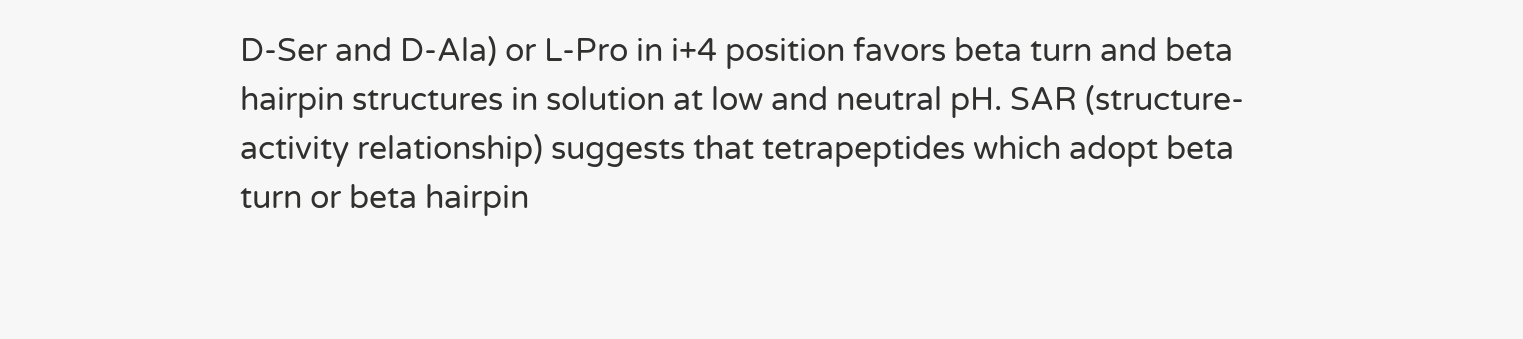D-Ser and D-Ala) or L-Pro in i+4 position favors beta turn and beta hairpin structures in solution at low and neutral pH. SAR (structure-activity relationship) suggests that tetrapeptides which adopt beta turn or beta hairpin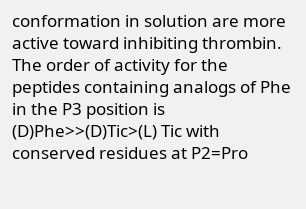conformation in solution are more active toward inhibiting thrombin. The order of activity for the peptides containing analogs of Phe in the P3 position is (D)Phe>>(D)Tic>(L) Tic with conserved residues at P2=Pro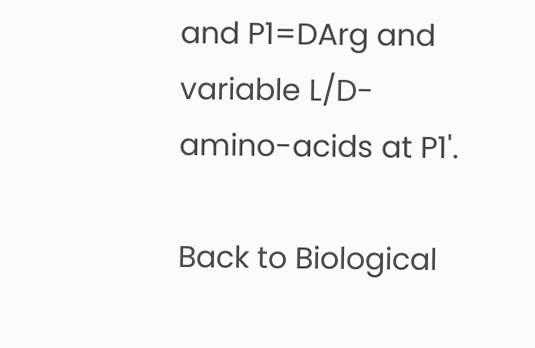and P1=DArg and variable L/D- amino-acids at P1'.

Back to Biological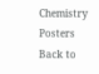Chemistry Posters
Back to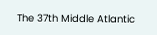The 37th Middle Atlantic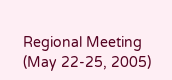Regional Meeting (May 22-25, 2005)